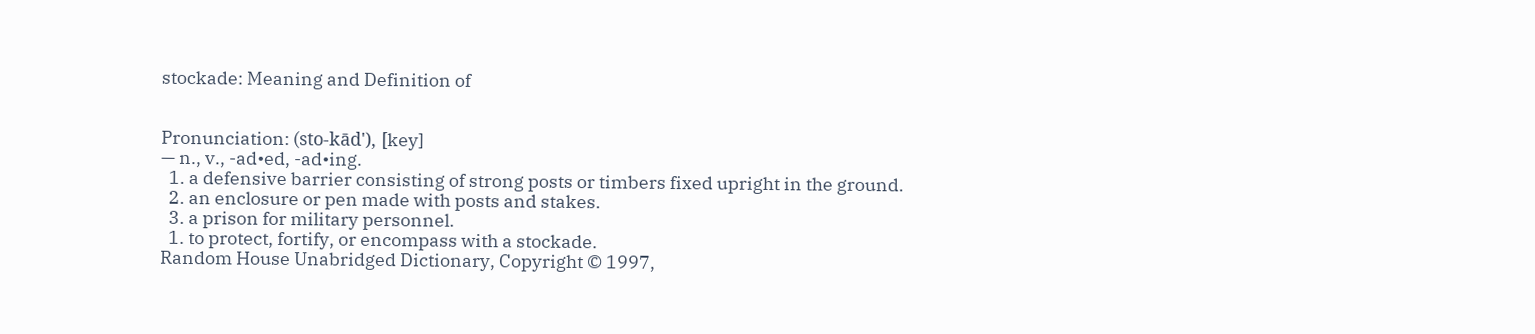stockade: Meaning and Definition of


Pronunciation: (sto-kād'), [key]
— n., v., -ad•ed, -ad•ing.
  1. a defensive barrier consisting of strong posts or timbers fixed upright in the ground.
  2. an enclosure or pen made with posts and stakes.
  3. a prison for military personnel.
  1. to protect, fortify, or encompass with a stockade.
Random House Unabridged Dictionary, Copyright © 1997,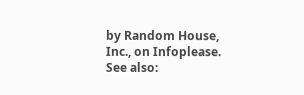by Random House, Inc., on Infoplease.
See also: